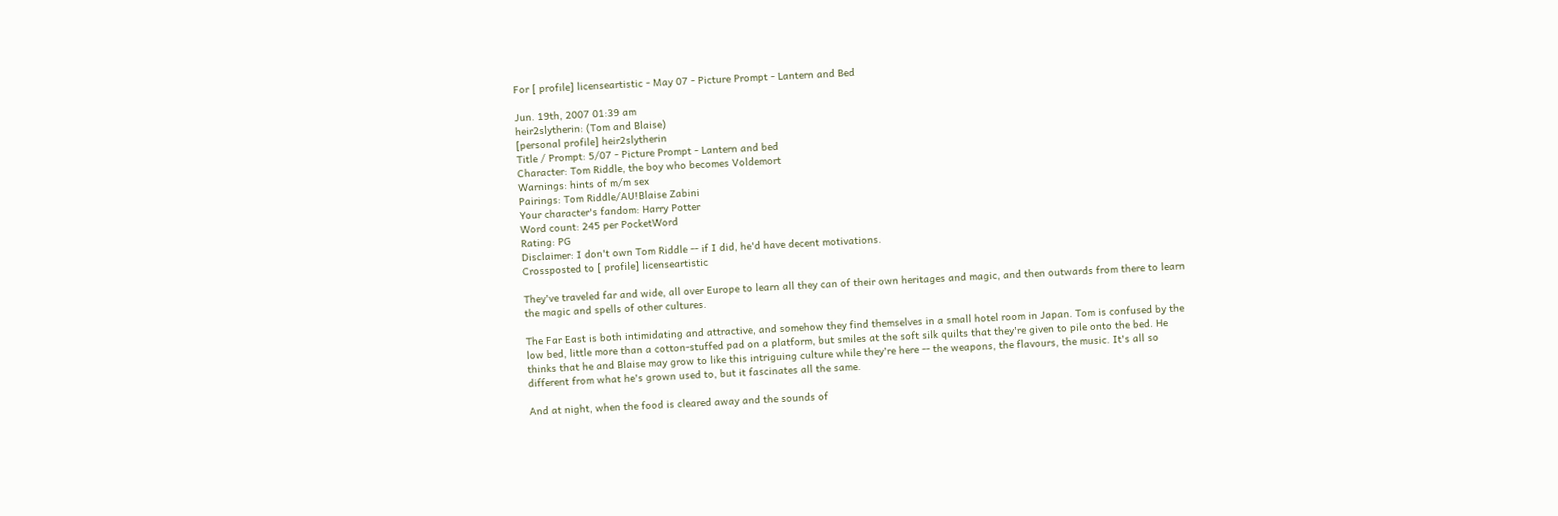For [ profile] licenseartistic - May 07 - Picture Prompt - Lantern and Bed

Jun. 19th, 2007 01:39 am
heir2slytherin: (Tom and Blaise)
[personal profile] heir2slytherin
Title / Prompt: 5/07 - Picture Prompt - Lantern and bed
Character: Tom Riddle, the boy who becomes Voldemort
Warnings: hints of m/m sex
Pairings: Tom Riddle/AU!Blaise Zabini
Your character's fandom: Harry Potter
Word count: 245 per PocketWord
Rating: PG
Disclaimer: I don't own Tom Riddle -- if I did, he'd have decent motivations.
Crossposted to [ profile] licenseartistic

They've traveled far and wide, all over Europe to learn all they can of their own heritages and magic, and then outwards from there to learn the magic and spells of other cultures.

The Far East is both intimidating and attractive, and somehow they find themselves in a small hotel room in Japan. Tom is confused by the low bed, little more than a cotton-stuffed pad on a platform, but smiles at the soft silk quilts that they're given to pile onto the bed. He thinks that he and Blaise may grow to like this intriguing culture while they're here -- the weapons, the flavours, the music. It's all so different from what he's grown used to, but it fascinates all the same.

And at night, when the food is cleared away and the sounds of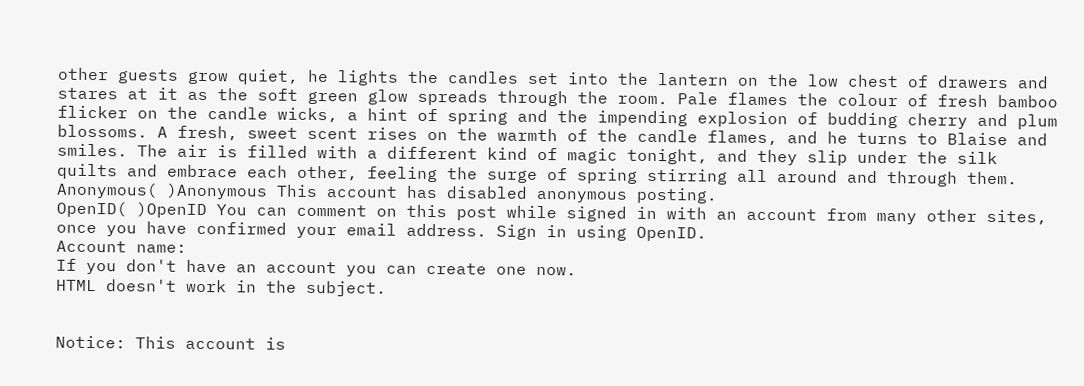other guests grow quiet, he lights the candles set into the lantern on the low chest of drawers and stares at it as the soft green glow spreads through the room. Pale flames the colour of fresh bamboo flicker on the candle wicks, a hint of spring and the impending explosion of budding cherry and plum blossoms. A fresh, sweet scent rises on the warmth of the candle flames, and he turns to Blaise and smiles. The air is filled with a different kind of magic tonight, and they slip under the silk quilts and embrace each other, feeling the surge of spring stirring all around and through them.
Anonymous( )Anonymous This account has disabled anonymous posting.
OpenID( )OpenID You can comment on this post while signed in with an account from many other sites, once you have confirmed your email address. Sign in using OpenID.
Account name:
If you don't have an account you can create one now.
HTML doesn't work in the subject.


Notice: This account is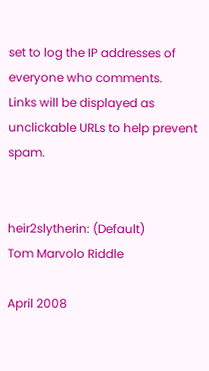set to log the IP addresses of everyone who comments.
Links will be displayed as unclickable URLs to help prevent spam.


heir2slytherin: (Default)
Tom Marvolo Riddle

April 2008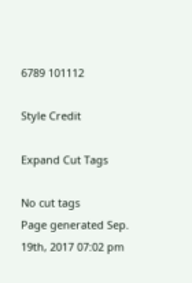6789 101112

Style Credit

Expand Cut Tags

No cut tags
Page generated Sep. 19th, 2017 07:02 pm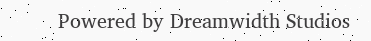Powered by Dreamwidth Studios